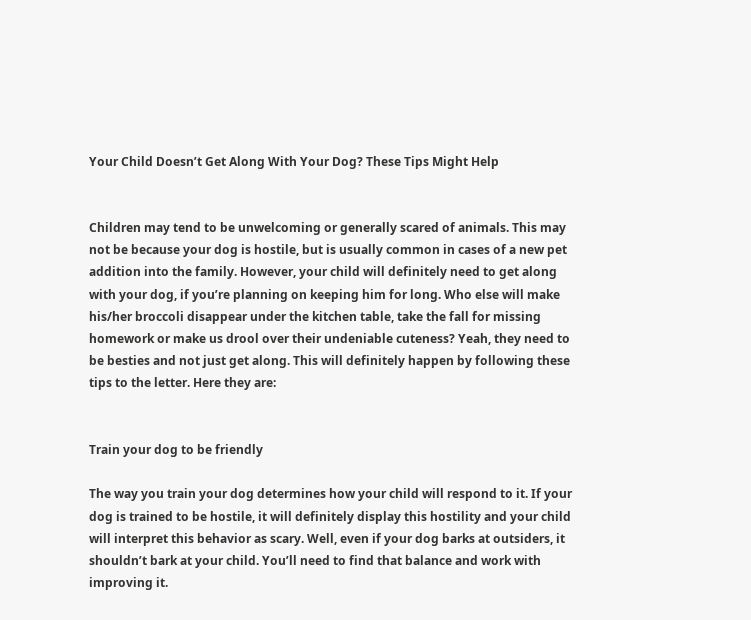Your Child Doesn’t Get Along With Your Dog? These Tips Might Help


Children may tend to be unwelcoming or generally scared of animals. This may not be because your dog is hostile, but is usually common in cases of a new pet addition into the family. However, your child will definitely need to get along with your dog, if you’re planning on keeping him for long. Who else will make his/her broccoli disappear under the kitchen table, take the fall for missing homework or make us drool over their undeniable cuteness? Yeah, they need to be besties and not just get along. This will definitely happen by following these tips to the letter. Here they are:


Train your dog to be friendly

The way you train your dog determines how your child will respond to it. If your dog is trained to be hostile, it will definitely display this hostility and your child will interpret this behavior as scary. Well, even if your dog barks at outsiders, it shouldn’t bark at your child. You’ll need to find that balance and work with improving it.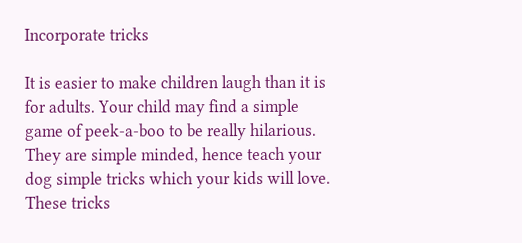Incorporate tricks

It is easier to make children laugh than it is for adults. Your child may find a simple game of peek-a-boo to be really hilarious. They are simple minded, hence teach your dog simple tricks which your kids will love. These tricks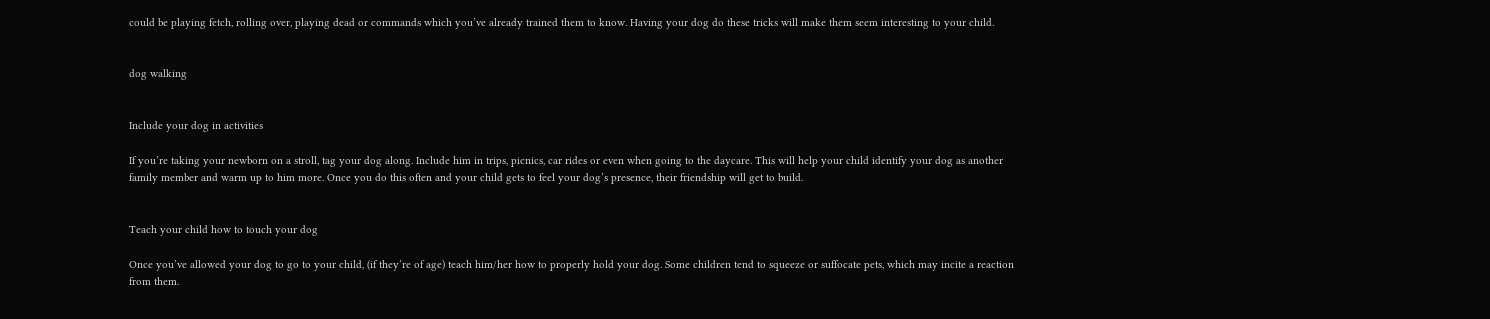could be playing fetch, rolling over, playing dead or commands which you’ve already trained them to know. Having your dog do these tricks will make them seem interesting to your child.


dog walking


Include your dog in activities

If you’re taking your newborn on a stroll, tag your dog along. Include him in trips, picnics, car rides or even when going to the daycare. This will help your child identify your dog as another family member and warm up to him more. Once you do this often and your child gets to feel your dog’s presence, their friendship will get to build.


Teach your child how to touch your dog

Once you’ve allowed your dog to go to your child, (if they’re of age) teach him/her how to properly hold your dog. Some children tend to squeeze or suffocate pets, which may incite a reaction from them.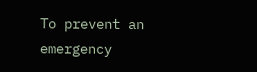To prevent an emergency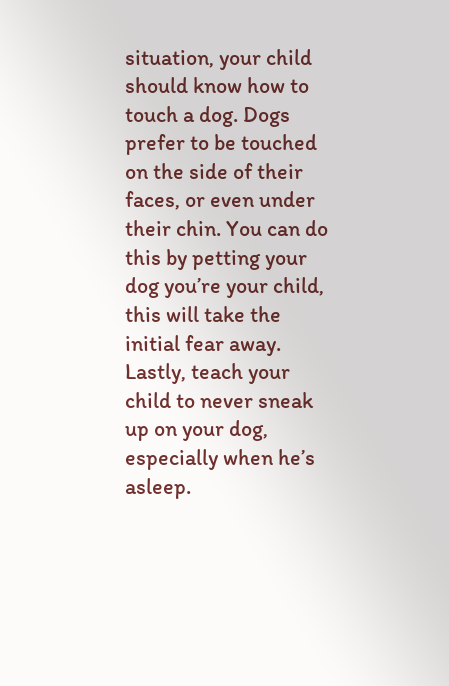situation, your child should know how to touch a dog. Dogs prefer to be touched on the side of their faces, or even under their chin. You can do this by petting your dog you’re your child, this will take the initial fear away. Lastly, teach your child to never sneak up on your dog, especially when he’s asleep.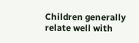Children generally relate well with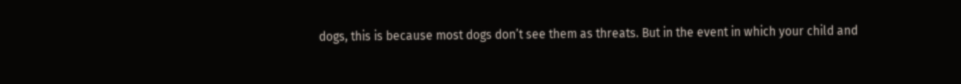dogs, this is because most dogs don’t see them as threats. But in the event in which your child and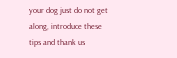your dog just do not get along, introduce these tips and thank us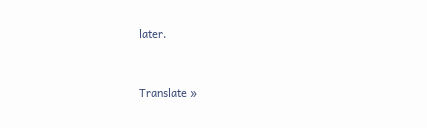later.


Translate »